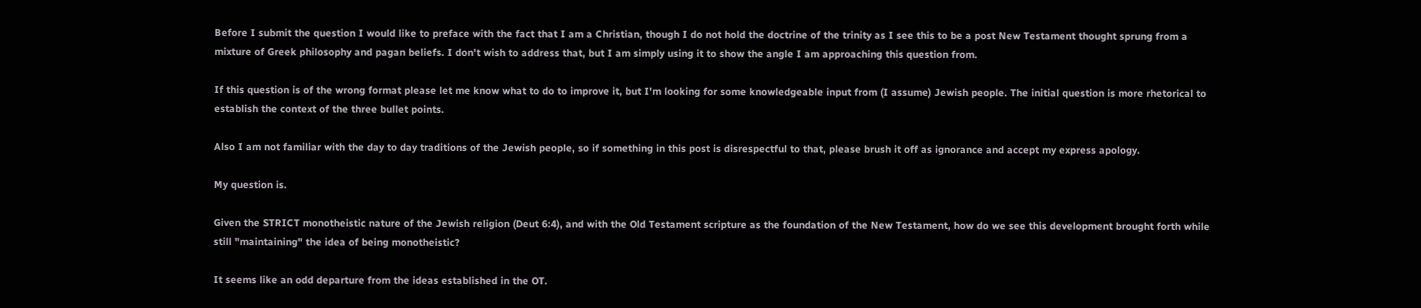Before I submit the question I would like to preface with the fact that I am a Christian, though I do not hold the doctrine of the trinity as I see this to be a post New Testament thought sprung from a mixture of Greek philosophy and pagan beliefs. I don't wish to address that, but I am simply using it to show the angle I am approaching this question from.

If this question is of the wrong format please let me know what to do to improve it, but I'm looking for some knowledgeable input from (I assume) Jewish people. The initial question is more rhetorical to establish the context of the three bullet points.

Also I am not familiar with the day to day traditions of the Jewish people, so if something in this post is disrespectful to that, please brush it off as ignorance and accept my express apology.

My question is.

Given the STRICT monotheistic nature of the Jewish religion (Deut 6:4), and with the Old Testament scripture as the foundation of the New Testament, how do we see this development brought forth while still "maintaining" the idea of being monotheistic?

It seems like an odd departure from the ideas established in the OT.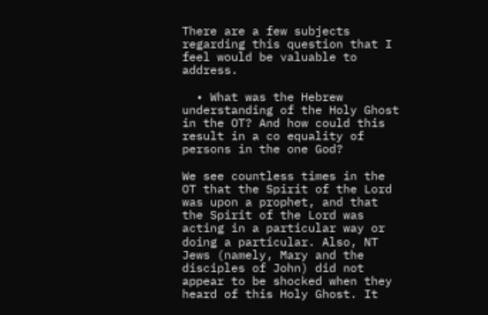There are a few subjects regarding this question that I feel would be valuable to address.

  • What was the Hebrew understanding of the Holy Ghost in the OT? And how could this result in a co equality of persons in the one God?

We see countless times in the OT that the Spirit of the Lord was upon a prophet, and that the Spirit of the Lord was acting in a particular way or doing a particular. Also, NT Jews (namely, Mary and the disciples of John) did not appear to be shocked when they heard of this Holy Ghost. It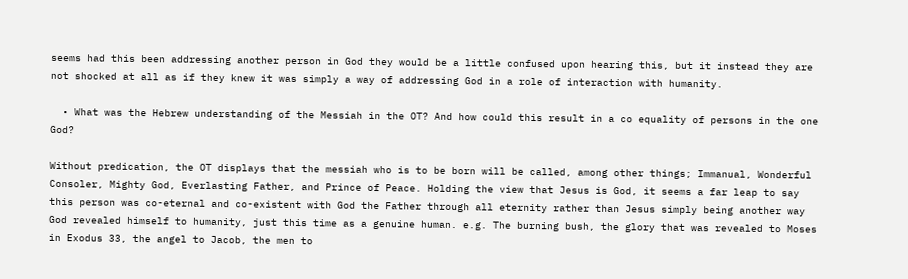seems had this been addressing another person in God they would be a little confused upon hearing this, but it instead they are not shocked at all as if they knew it was simply a way of addressing God in a role of interaction with humanity.

  • What was the Hebrew understanding of the Messiah in the OT? And how could this result in a co equality of persons in the one God?

Without predication, the OT displays that the messiah who is to be born will be called, among other things; Immanual, Wonderful Consoler, Mighty God, Everlasting Father, and Prince of Peace. Holding the view that Jesus is God, it seems a far leap to say this person was co-eternal and co-existent with God the Father through all eternity rather than Jesus simply being another way God revealed himself to humanity, just this time as a genuine human. e.g. The burning bush, the glory that was revealed to Moses in Exodus 33, the angel to Jacob, the men to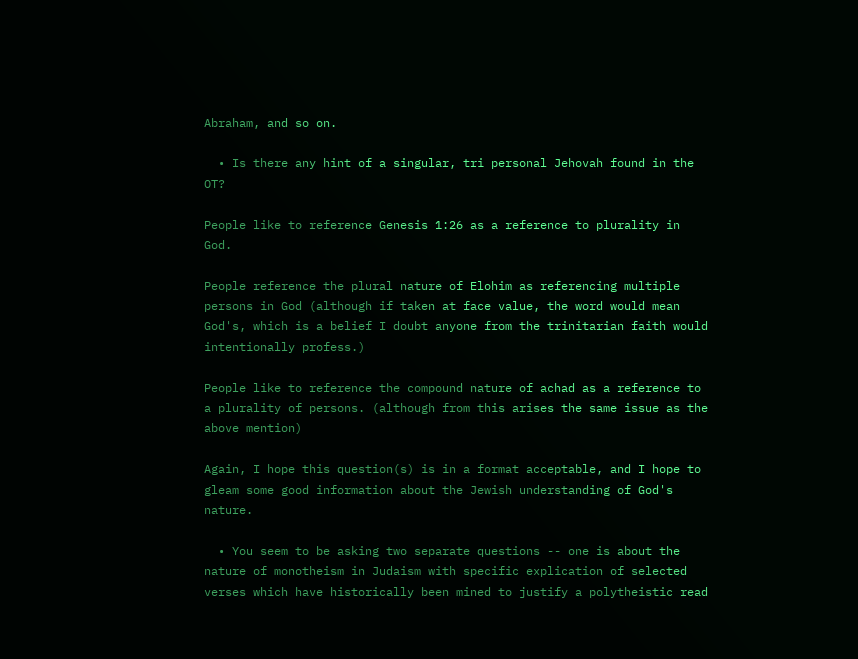Abraham, and so on.

  • Is there any hint of a singular, tri personal Jehovah found in the OT?

People like to reference Genesis 1:26 as a reference to plurality in God.

People reference the plural nature of Elohim as referencing multiple persons in God (although if taken at face value, the word would mean God's, which is a belief I doubt anyone from the trinitarian faith would intentionally profess.)

People like to reference the compound nature of achad as a reference to a plurality of persons. (although from this arises the same issue as the above mention)

Again, I hope this question(s) is in a format acceptable, and I hope to gleam some good information about the Jewish understanding of God's nature.

  • You seem to be asking two separate questions -- one is about the nature of monotheism in Judaism with specific explication of selected verses which have historically been mined to justify a polytheistic read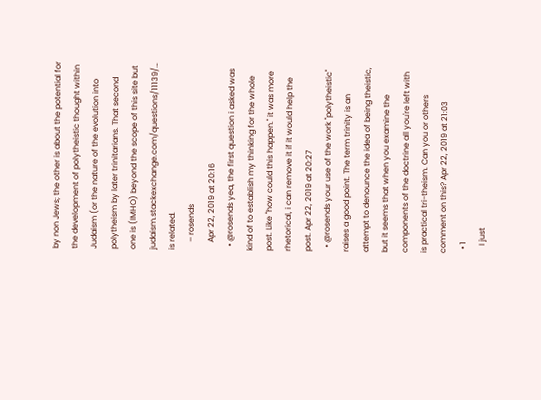by non Jews; the other is about the potential for the development of polytheistic thought within Judaism (or the nature of the evolution into polytheism by later trinitarians. That second one is (IMHO) beyond the scope of this site but judaism.stackexchange.com/questions/11139/… is related.
    – rosends
    Apr 22, 2019 at 20:16
  • @rosends yea, the first question i asked was kind of to establish my thinking for the whole post. Like "how could this happen." it was more rhetorical, i can remove it if it would help the post. Apr 22, 2019 at 20:27
  • @rosends your use of the work "polytheistic" raises a good point. The term trinity is an attempt to denounce the idea of being theistic, but it seems that when you examine the components of the doctrine all you're left with is practical tri-theism. Can you or others comment on this? Apr 22, 2019 at 21:03
  • 1
    I just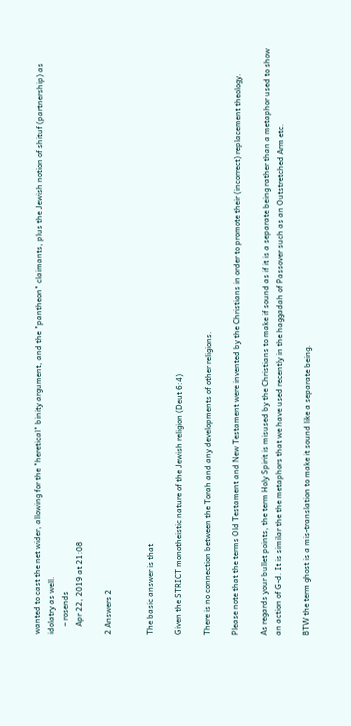wanted to cast the net wider, allowing for the "heretical" binity argument, and the "pantheon" claimants, plus the Jewish notion of shituf (partnership) as idolatry as well.
    – rosends
    Apr 22, 2019 at 21:08

2 Answers 2


The basic answer is that

Given the STRICT monotheistic nature of the Jewish religion (Deut 6:4)

There is no connection between the Torah and any developments of other religions.

Please note that the terms Old Testament and New Testament were invented by the Christians in order to promote their (incorrect) replacement theology.

As regards your bullet points, the term Holy Spirit is misused by the Christians to make if sound as if it is a separate being rather than a metaphor used to show an action of G-d. It is similar the the metaphors that we have used recently in the haggadah of Passover such as an Outstretched Arm etc.

BTW the term ghost is a mis-translation to make it sound like a separate being.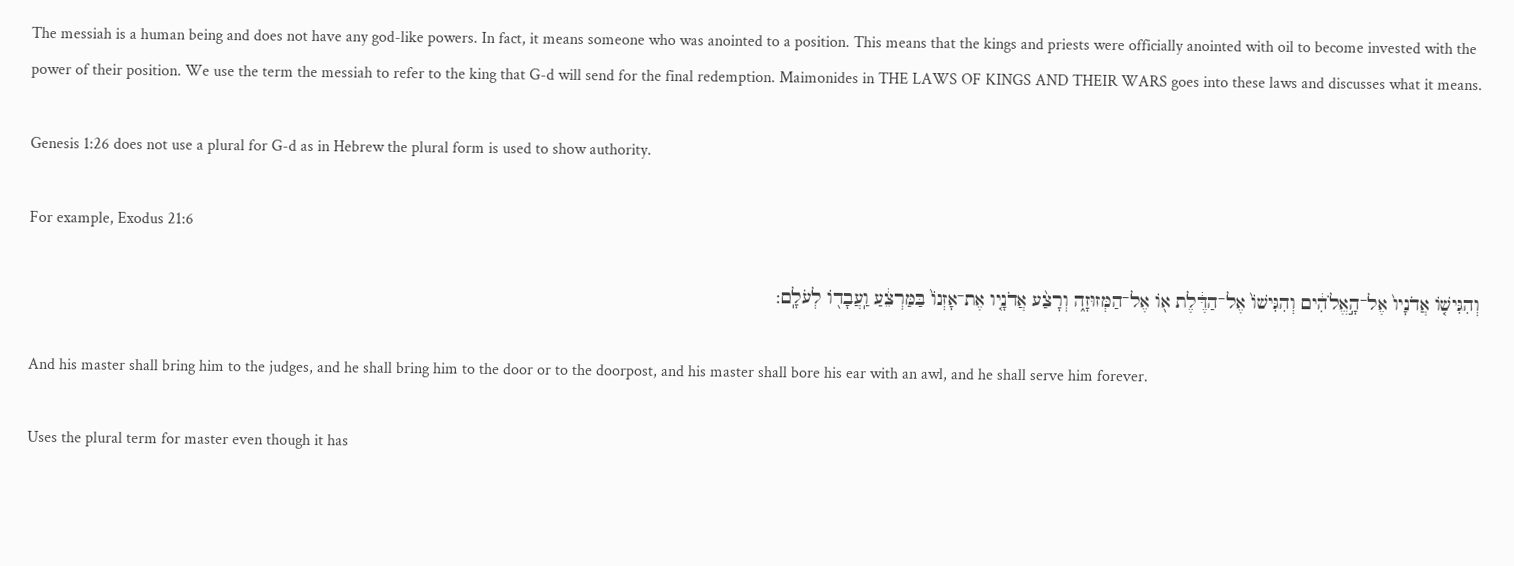The messiah is a human being and does not have any god-like powers. In fact, it means someone who was anointed to a position. This means that the kings and priests were officially anointed with oil to become invested with the power of their position. We use the term the messiah to refer to the king that G-d will send for the final redemption. Maimonides in THE LAWS OF KINGS AND THEIR WARS goes into these laws and discusses what it means.

Genesis 1:26 does not use a plural for G-d as in Hebrew the plural form is used to show authority.

For example, Exodus 21:6

וְהִגִּישׁ֤וֹ אֲדֹנָיו֙ אֶל־הָ֣אֱלֹהִ֔ים וְהִגִּישׁוֹ֙ אֶל־הַדֶּ֔לֶת א֖וֹ אֶל־הַמְּזוּזָ֑ה וְרָצַ֨ע אֲדֹנָ֤יו אֶת־אָזְנוֹ֙ בַּמַּרְצֵ֔עַ וַֽעֲבָד֖וֹ לְעֹלָֽם:

And his master shall bring him to the judges, and he shall bring him to the door or to the doorpost, and his master shall bore his ear with an awl, and he shall serve him forever.

Uses the plural term for master even though it has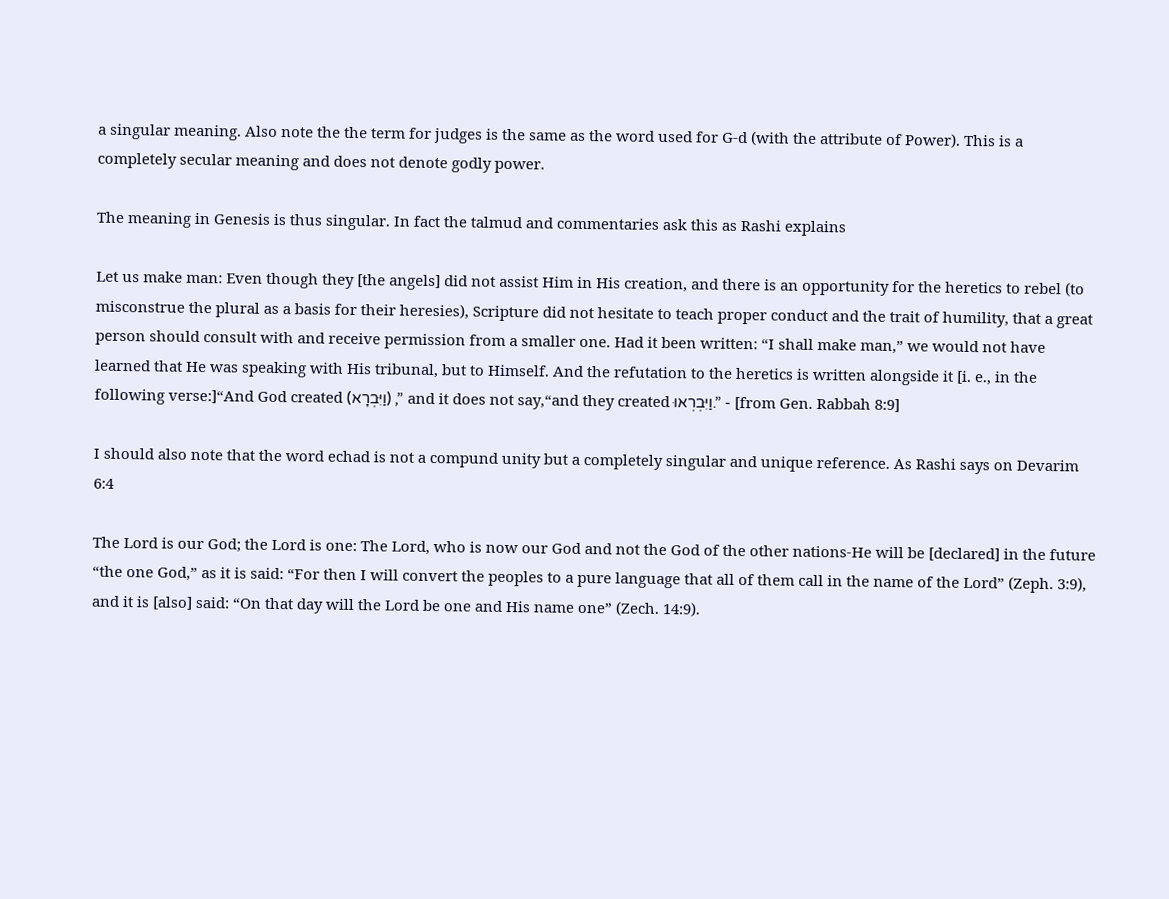a singular meaning. Also note the the term for judges is the same as the word used for G-d (with the attribute of Power). This is a completely secular meaning and does not denote godly power.

The meaning in Genesis is thus singular. In fact the talmud and commentaries ask this as Rashi explains

Let us make man: Even though they [the angels] did not assist Him in His creation, and there is an opportunity for the heretics to rebel (to misconstrue the plural as a basis for their heresies), Scripture did not hesitate to teach proper conduct and the trait of humility, that a great person should consult with and receive permission from a smaller one. Had it been written: “I shall make man,” we would not have learned that He was speaking with His tribunal, but to Himself. And the refutation to the heretics is written alongside it [i. e., in the following verse:]“And God created (וַיִּבְרָא) ,” and it does not say,“and they created וַיִּבְרְאוּ.” - [from Gen. Rabbah 8:9]

I should also note that the word echad is not a compund unity but a completely singular and unique reference. As Rashi says on Devarim 6:4

The Lord is our God; the Lord is one: The Lord, who is now our God and not the God of the other nations-He will be [declared] in the future “the one God,” as it is said: “For then I will convert the peoples to a pure language that all of them call in the name of the Lord” (Zeph. 3:9), and it is [also] said: “On that day will the Lord be one and His name one” (Zech. 14:9).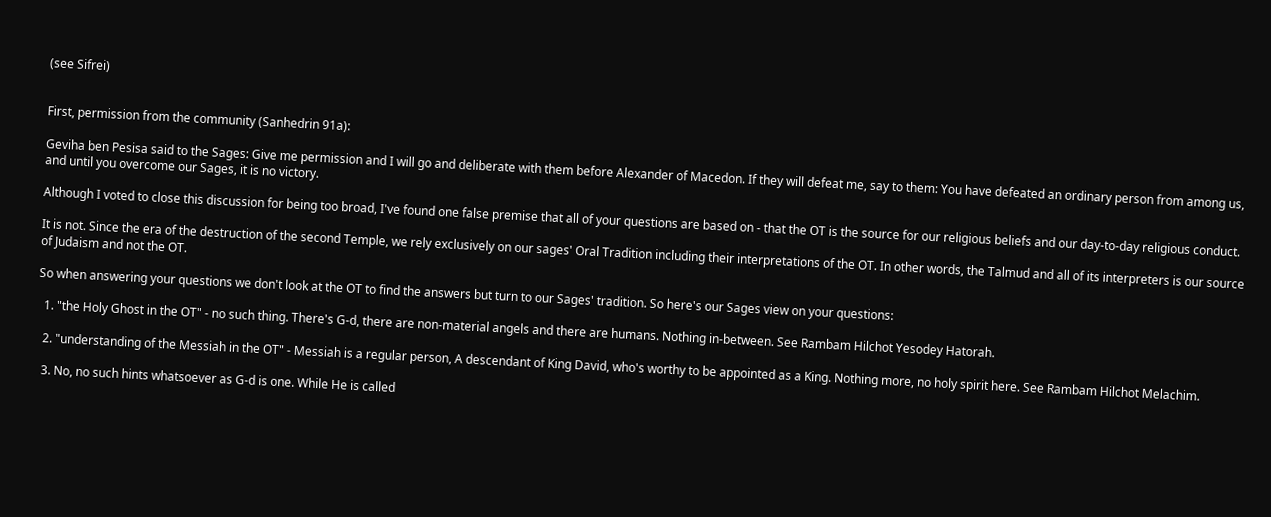(see Sifrei)


First, permission from the community (Sanhedrin 91a):

Geviha ben Pesisa said to the Sages: Give me permission and I will go and deliberate with them before Alexander of Macedon. If they will defeat me, say to them: You have defeated an ordinary person from among us, and until you overcome our Sages, it is no victory.

Although I voted to close this discussion for being too broad, I've found one false premise that all of your questions are based on - that the OT is the source for our religious beliefs and our day-to-day religious conduct.

It is not. Since the era of the destruction of the second Temple, we rely exclusively on our sages' Oral Tradition including their interpretations of the OT. In other words, the Talmud and all of its interpreters is our source of Judaism and not the OT.

So when answering your questions we don't look at the OT to find the answers but turn to our Sages' tradition. So here's our Sages view on your questions:

  1. "the Holy Ghost in the OT" - no such thing. There's G-d, there are non-material angels and there are humans. Nothing in-between. See Rambam Hilchot Yesodey Hatorah.

  2. "understanding of the Messiah in the OT" - Messiah is a regular person, A descendant of King David, who's worthy to be appointed as a King. Nothing more, no holy spirit here. See Rambam Hilchot Melachim.

  3. No, no such hints whatsoever as G-d is one. While He is called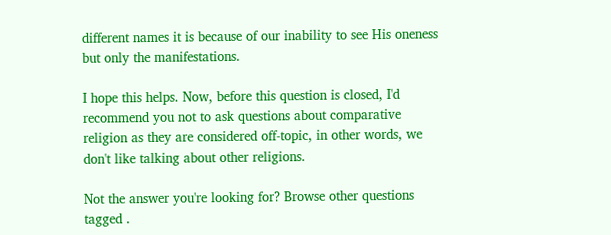different names it is because of our inability to see His oneness but only the manifestations.

I hope this helps. Now, before this question is closed, I'd recommend you not to ask questions about comparative religion as they are considered off-topic, in other words, we don't like talking about other religions.

Not the answer you're looking for? Browse other questions tagged .